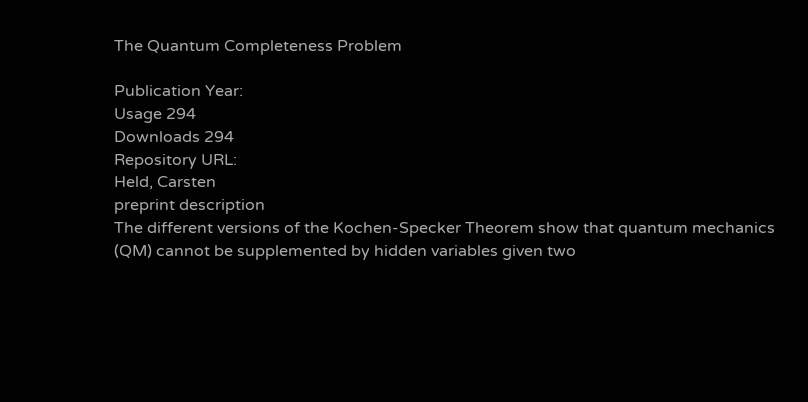The Quantum Completeness Problem

Publication Year:
Usage 294
Downloads 294
Repository URL:
Held, Carsten
preprint description
The different versions of the Kochen-Specker Theorem show that quantum mechanics (QM) cannot be supplemented by hidden variables given two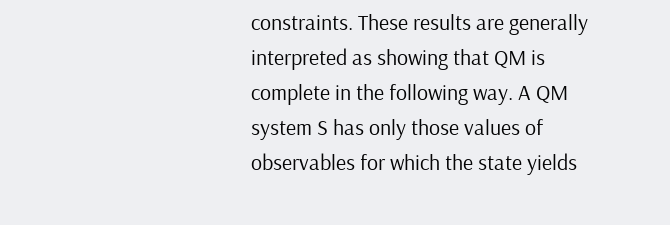constraints. These results are generally interpreted as showing that QM is complete in the following way. A QM system S has only those values of observables for which the state yields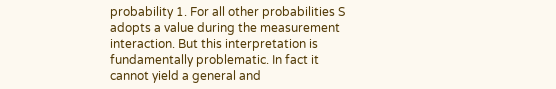probability 1. For all other probabilities S adopts a value during the measurement interaction. But this interpretation is fundamentally problematic. In fact it cannot yield a general and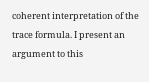coherent interpretation of the trace formula. I present an argument to this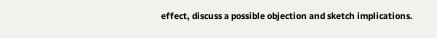effect, discuss a possible objection and sketch implications.